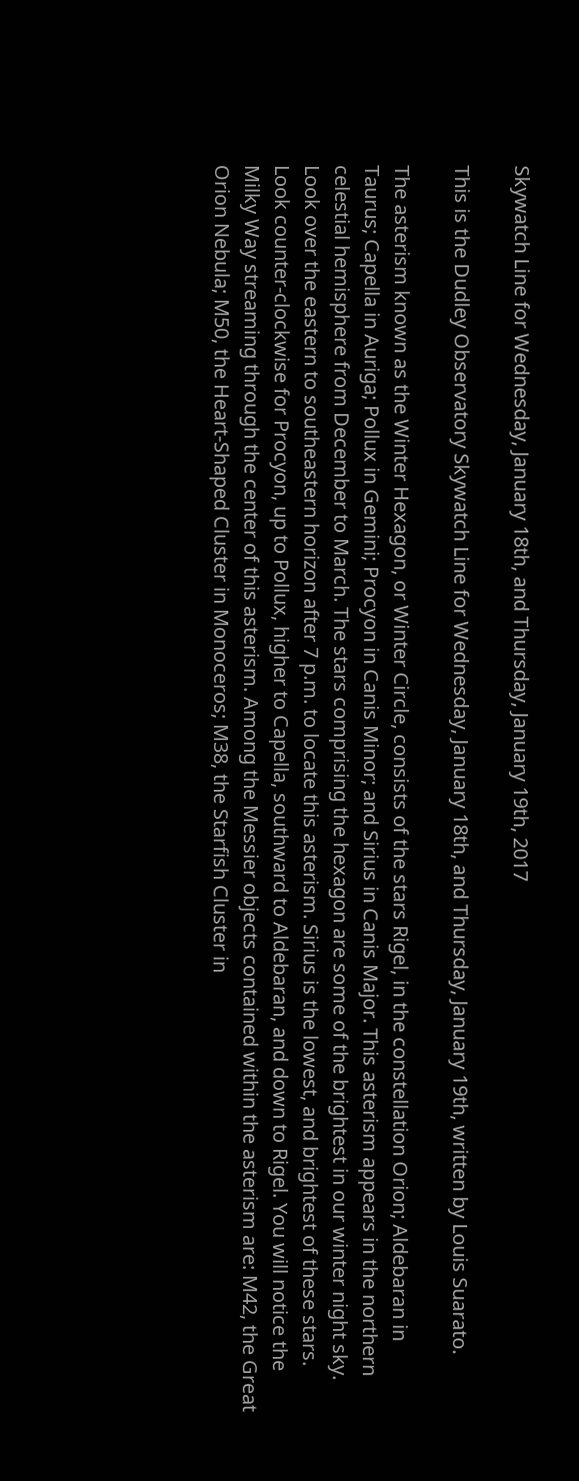Skywatch Line for Wednesday, January 18th, and Thursday, January 19th, 2017

This is the Dudley Observatory Skywatch Line for Wednesday, January 18th, and Thursday, January 19th, written by Louis Suarato.

The asterism known as the Winter Hexagon, or Winter Circle, consists of the stars Rigel, in the constellation Orion; Aldebaran in Taurus; Capella in Auriga; Pollux in Gemini; Procyon in Canis Minor; and Sirius in Canis Major. This asterism appears in the northern celestial hemisphere from December to March. The stars comprising the hexagon are some of the brightest in our winter night sky. Look over the eastern to southeastern horizon after 7 p.m. to locate this asterism. Sirius is the lowest, and brightest of these stars. Look counter-clockwise for Procyon, up to Pollux, higher to Capella, southward to Aldebaran, and down to Rigel. You will notice the Milky Way streaming through the center of this asterism. Among the Messier objects contained within the asterism are: M42, the Great Orion Nebula; M50, the Heart-Shaped Cluster in Monoceros; M38, the Starfish Cluster in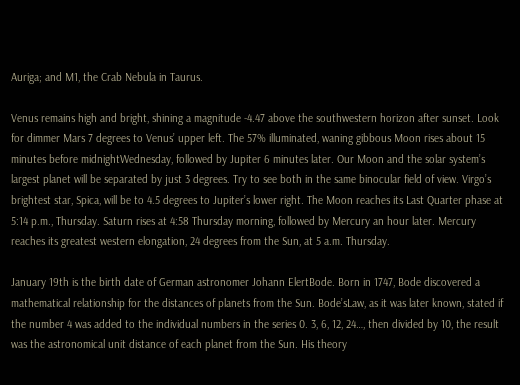Auriga; and M1, the Crab Nebula in Taurus.

Venus remains high and bright, shining a magnitude -4.47 above the southwestern horizon after sunset. Look for dimmer Mars 7 degrees to Venus’ upper left. The 57% illuminated, waning gibbous Moon rises about 15 minutes before midnightWednesday, followed by Jupiter 6 minutes later. Our Moon and the solar system’s largest planet will be separated by just 3 degrees. Try to see both in the same binocular field of view. Virgo’s brightest star, Spica, will be to 4.5 degrees to Jupiter’s lower right. The Moon reaches its Last Quarter phase at 5:14 p.m., Thursday. Saturn rises at 4:58 Thursday morning, followed by Mercury an hour later. Mercury reaches its greatest western elongation, 24 degrees from the Sun, at 5 a.m. Thursday.

January 19th is the birth date of German astronomer Johann ElertBode. Born in 1747, Bode discovered a mathematical relationship for the distances of planets from the Sun. Bode’sLaw, as it was later known, stated if the number 4 was added to the individual numbers in the series 0. 3, 6, 12, 24…, then divided by 10, the result was the astronomical unit distance of each planet from the Sun. His theory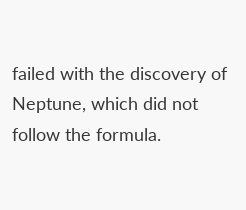failed with the discovery of Neptune, which did not follow the formula.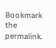Bookmark the permalink.